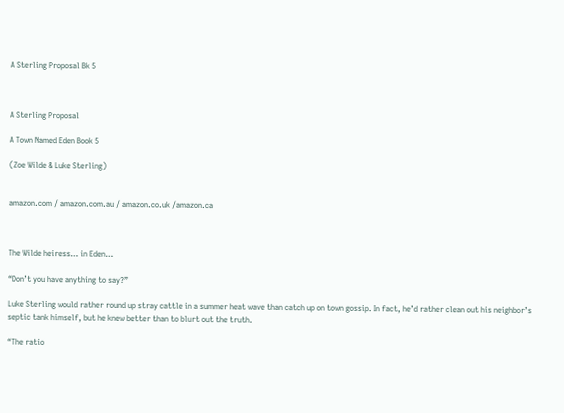A Sterling Proposal Bk 5



A Sterling Proposal

A Town Named Eden Book 5

(Zoe Wilde & Luke Sterling)


amazon.com / amazon.com.au / amazon.co.uk /amazon.ca



The Wilde heiress… in Eden…

“Don’t you have anything to say?”

Luke Sterling would rather round up stray cattle in a summer heat wave than catch up on town gossip. In fact, he’d rather clean out his neighbor’s septic tank himself, but he knew better than to blurt out the truth.

“The ratio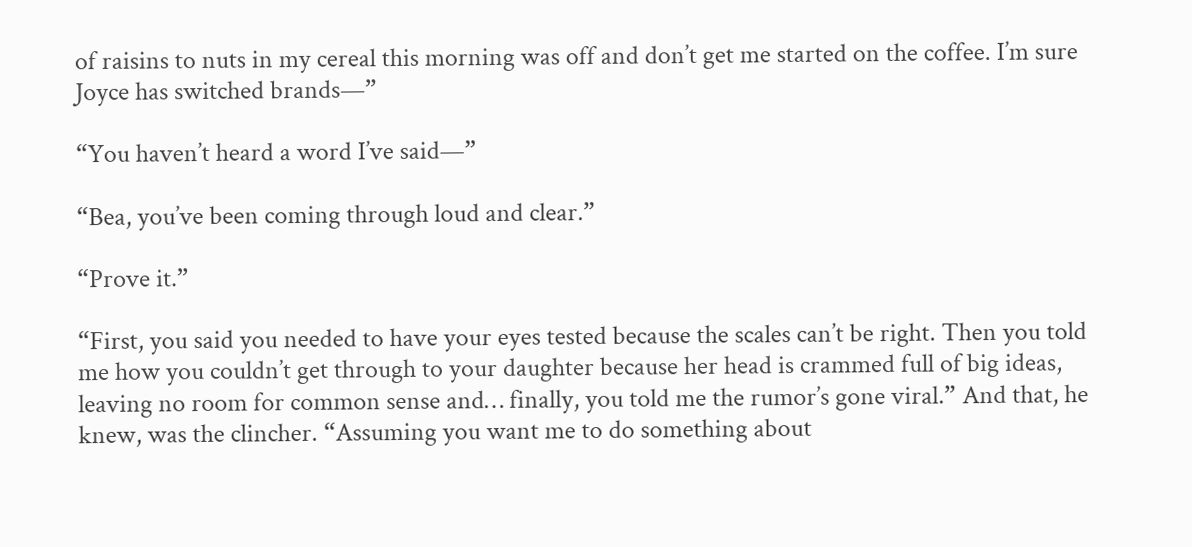of raisins to nuts in my cereal this morning was off and don’t get me started on the coffee. I’m sure Joyce has switched brands—”

“You haven’t heard a word I’ve said—”

“Bea, you’ve been coming through loud and clear.”

“Prove it.”

“First, you said you needed to have your eyes tested because the scales can’t be right. Then you told me how you couldn’t get through to your daughter because her head is crammed full of big ideas, leaving no room for common sense and… finally, you told me the rumor’s gone viral.” And that, he knew, was the clincher. “Assuming you want me to do something about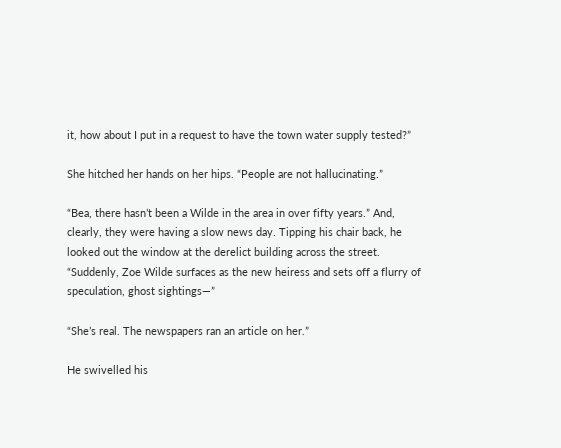it, how about I put in a request to have the town water supply tested?”

She hitched her hands on her hips. “People are not hallucinating.”

“Bea, there hasn’t been a Wilde in the area in over fifty years.” And, clearly, they were having a slow news day. Tipping his chair back, he looked out the window at the derelict building across the street. “Suddenly, Zoe Wilde surfaces as the new heiress and sets off a flurry of speculation, ghost sightings—”

“She’s real. The newspapers ran an article on her.”

He swivelled his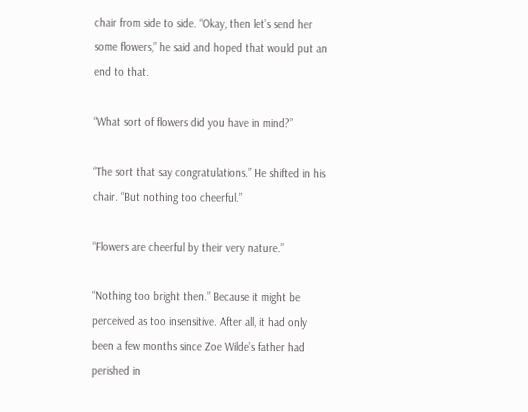chair from side to side. “Okay, then let’s send her some flowers,” he said and hoped that would put an end to that.

“What sort of flowers did you have in mind?”

“The sort that say congratulations.” He shifted in his chair. “But nothing too cheerful.”

“Flowers are cheerful by their very nature.”

“Nothing too bright then.” Because it might be perceived as too insensitive. After all, it had only been a few months since Zoe Wilde’s father had perished in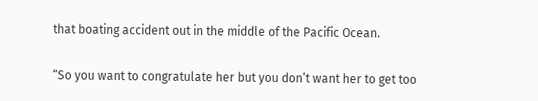that boating accident out in the middle of the Pacific Ocean.

“So you want to congratulate her but you don’t want her to get too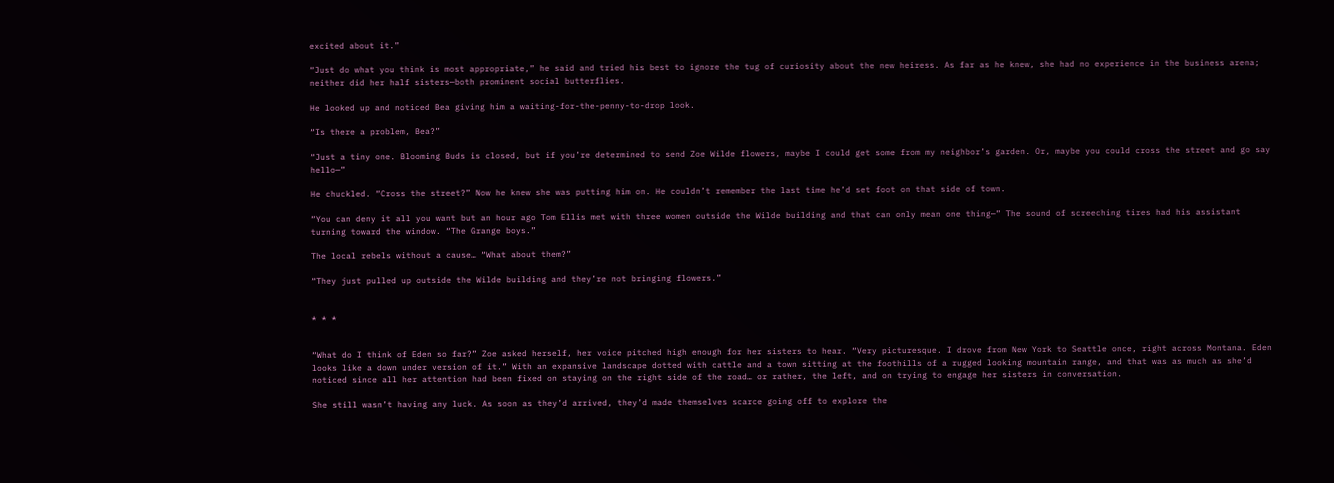excited about it.”

“Just do what you think is most appropriate,” he said and tried his best to ignore the tug of curiosity about the new heiress. As far as he knew, she had no experience in the business arena; neither did her half sisters—both prominent social butterflies.

He looked up and noticed Bea giving him a waiting-for-the-penny-to-drop look.

“Is there a problem, Bea?”

“Just a tiny one. Blooming Buds is closed, but if you’re determined to send Zoe Wilde flowers, maybe I could get some from my neighbor’s garden. Or, maybe you could cross the street and go say hello—”

He chuckled. “Cross the street?” Now he knew she was putting him on. He couldn’t remember the last time he’d set foot on that side of town.

“You can deny it all you want but an hour ago Tom Ellis met with three women outside the Wilde building and that can only mean one thing—” The sound of screeching tires had his assistant turning toward the window. “The Grange boys.”

The local rebels without a cause… “What about them?”

“They just pulled up outside the Wilde building and they’re not bringing flowers.”


* * *


“What do I think of Eden so far?” Zoe asked herself, her voice pitched high enough for her sisters to hear. “Very picturesque. I drove from New York to Seattle once, right across Montana. Eden looks like a down under version of it.” With an expansive landscape dotted with cattle and a town sitting at the foothills of a rugged looking mountain range, and that was as much as she’d noticed since all her attention had been fixed on staying on the right side of the road… or rather, the left, and on trying to engage her sisters in conversation.

She still wasn’t having any luck. As soon as they’d arrived, they’d made themselves scarce going off to explore the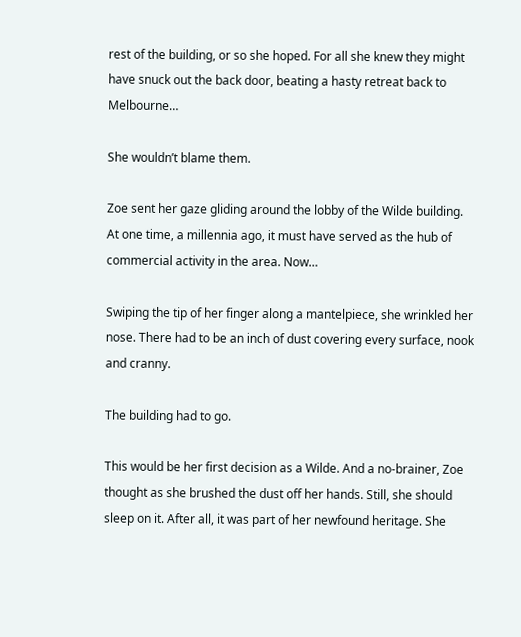rest of the building, or so she hoped. For all she knew they might have snuck out the back door, beating a hasty retreat back to Melbourne…

She wouldn’t blame them.

Zoe sent her gaze gliding around the lobby of the Wilde building. At one time, a millennia ago, it must have served as the hub of commercial activity in the area. Now…

Swiping the tip of her finger along a mantelpiece, she wrinkled her nose. There had to be an inch of dust covering every surface, nook and cranny.

The building had to go.

This would be her first decision as a Wilde. And a no-brainer, Zoe thought as she brushed the dust off her hands. Still, she should sleep on it. After all, it was part of her newfound heritage. She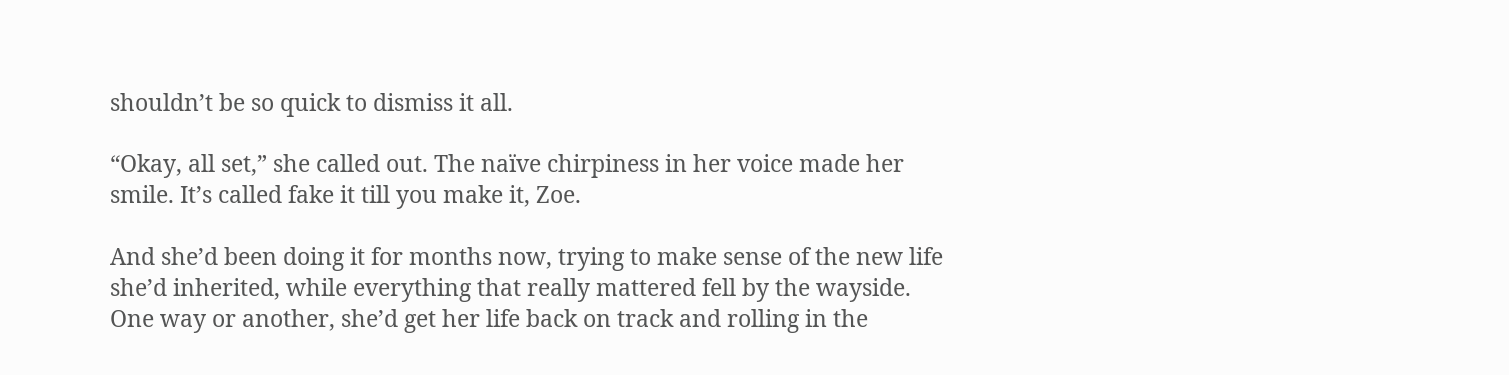shouldn’t be so quick to dismiss it all.

“Okay, all set,” she called out. The naïve chirpiness in her voice made her smile. It’s called fake it till you make it, Zoe.

And she’d been doing it for months now, trying to make sense of the new life she’d inherited, while everything that really mattered fell by the wayside. One way or another, she’d get her life back on track and rolling in the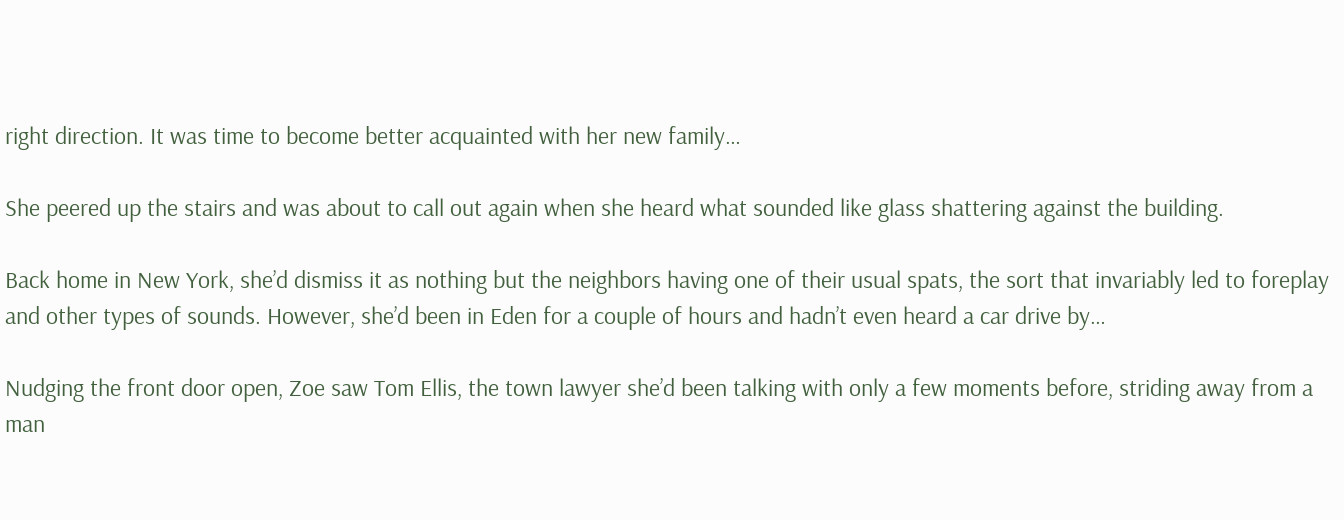right direction. It was time to become better acquainted with her new family…

She peered up the stairs and was about to call out again when she heard what sounded like glass shattering against the building.

Back home in New York, she’d dismiss it as nothing but the neighbors having one of their usual spats, the sort that invariably led to foreplay and other types of sounds. However, she’d been in Eden for a couple of hours and hadn’t even heard a car drive by…

Nudging the front door open, Zoe saw Tom Ellis, the town lawyer she’d been talking with only a few moments before, striding away from a man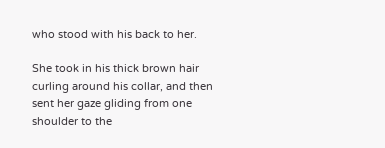who stood with his back to her.

She took in his thick brown hair curling around his collar, and then sent her gaze gliding from one shoulder to the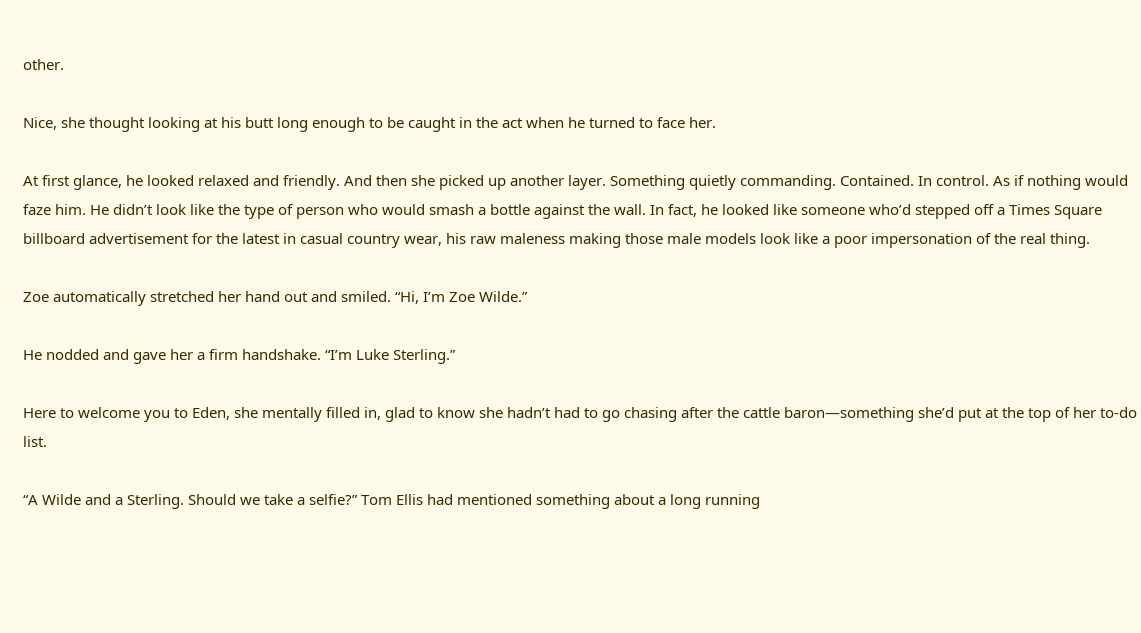other.

Nice, she thought looking at his butt long enough to be caught in the act when he turned to face her.

At first glance, he looked relaxed and friendly. And then she picked up another layer. Something quietly commanding. Contained. In control. As if nothing would faze him. He didn’t look like the type of person who would smash a bottle against the wall. In fact, he looked like someone who’d stepped off a Times Square billboard advertisement for the latest in casual country wear, his raw maleness making those male models look like a poor impersonation of the real thing.

Zoe automatically stretched her hand out and smiled. “Hi, I’m Zoe Wilde.”

He nodded and gave her a firm handshake. “I’m Luke Sterling.”

Here to welcome you to Eden, she mentally filled in, glad to know she hadn’t had to go chasing after the cattle baron—something she’d put at the top of her to-do list.

“A Wilde and a Sterling. Should we take a selfie?” Tom Ellis had mentioned something about a long running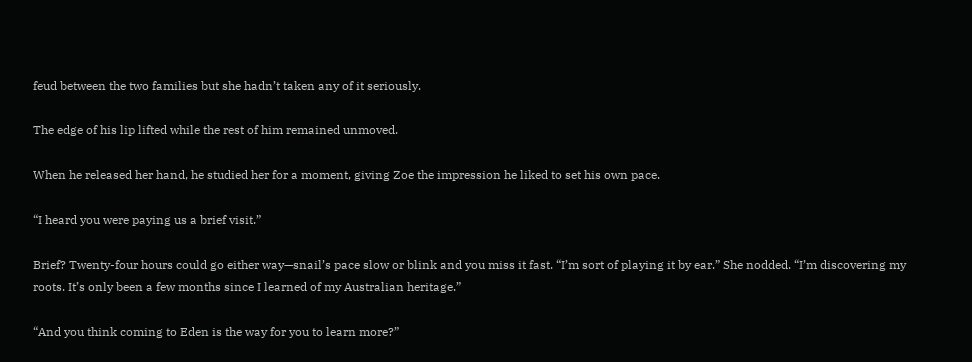feud between the two families but she hadn’t taken any of it seriously.

The edge of his lip lifted while the rest of him remained unmoved.

When he released her hand, he studied her for a moment, giving Zoe the impression he liked to set his own pace.

“I heard you were paying us a brief visit.”

Brief? Twenty-four hours could go either way—snail’s pace slow or blink and you miss it fast. “I’m sort of playing it by ear.” She nodded. “I’m discovering my roots. It’s only been a few months since I learned of my Australian heritage.”

“And you think coming to Eden is the way for you to learn more?”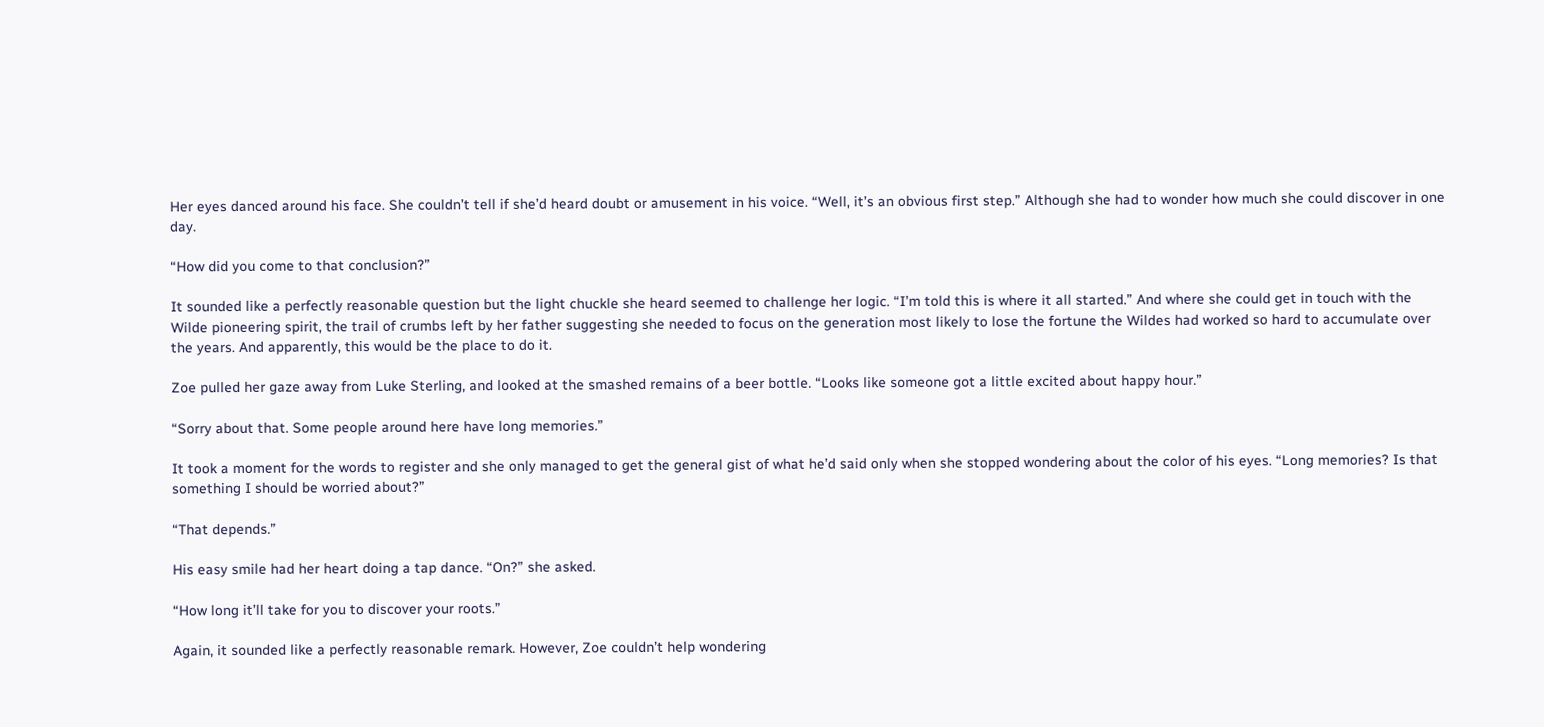Her eyes danced around his face. She couldn’t tell if she’d heard doubt or amusement in his voice. “Well, it’s an obvious first step.” Although she had to wonder how much she could discover in one day.

“How did you come to that conclusion?”

It sounded like a perfectly reasonable question but the light chuckle she heard seemed to challenge her logic. “I’m told this is where it all started.” And where she could get in touch with the Wilde pioneering spirit, the trail of crumbs left by her father suggesting she needed to focus on the generation most likely to lose the fortune the Wildes had worked so hard to accumulate over the years. And apparently, this would be the place to do it.

Zoe pulled her gaze away from Luke Sterling, and looked at the smashed remains of a beer bottle. “Looks like someone got a little excited about happy hour.”

“Sorry about that. Some people around here have long memories.”

It took a moment for the words to register and she only managed to get the general gist of what he’d said only when she stopped wondering about the color of his eyes. “Long memories? Is that something I should be worried about?”

“That depends.”

His easy smile had her heart doing a tap dance. “On?” she asked.

“How long it’ll take for you to discover your roots.”

Again, it sounded like a perfectly reasonable remark. However, Zoe couldn’t help wondering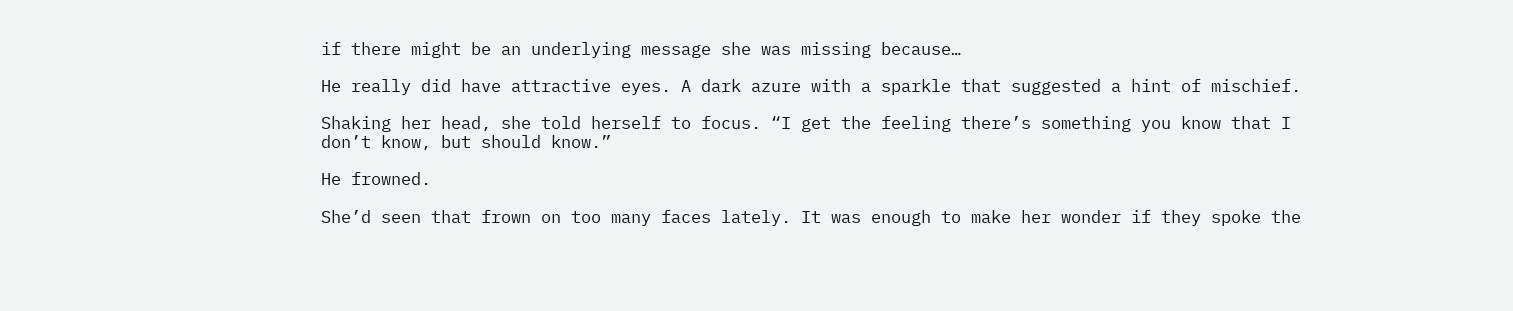if there might be an underlying message she was missing because…

He really did have attractive eyes. A dark azure with a sparkle that suggested a hint of mischief.

Shaking her head, she told herself to focus. “I get the feeling there’s something you know that I don’t know, but should know.”

He frowned.

She’d seen that frown on too many faces lately. It was enough to make her wonder if they spoke the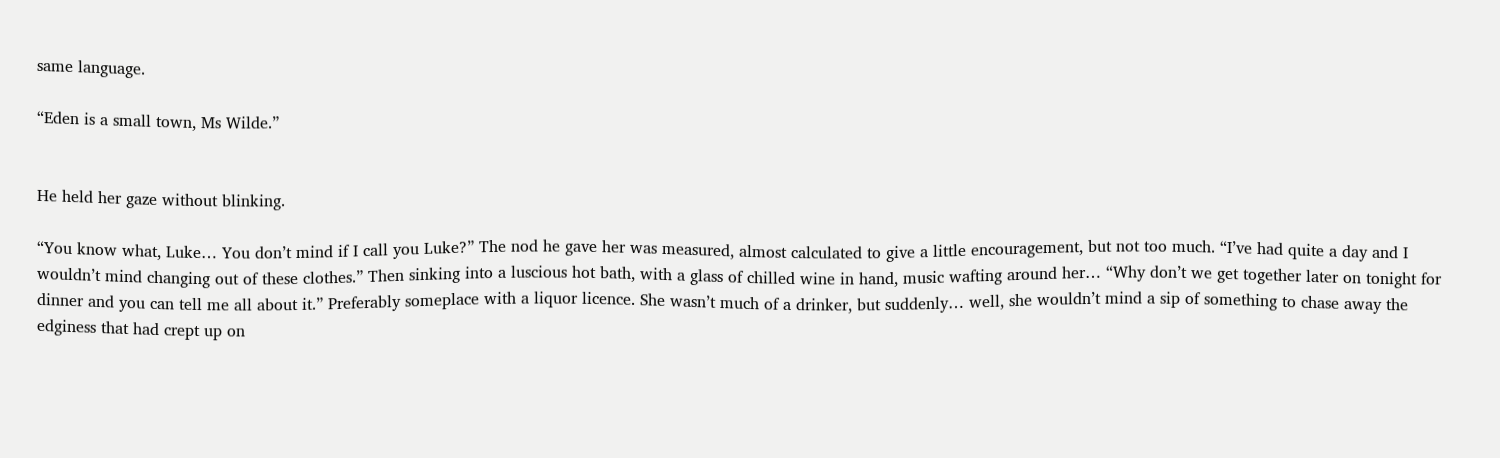same language.

“Eden is a small town, Ms Wilde.”


He held her gaze without blinking.

“You know what, Luke… You don’t mind if I call you Luke?” The nod he gave her was measured, almost calculated to give a little encouragement, but not too much. “I’ve had quite a day and I wouldn’t mind changing out of these clothes.” Then sinking into a luscious hot bath, with a glass of chilled wine in hand, music wafting around her… “Why don’t we get together later on tonight for dinner and you can tell me all about it.” Preferably someplace with a liquor licence. She wasn’t much of a drinker, but suddenly… well, she wouldn’t mind a sip of something to chase away the edginess that had crept up on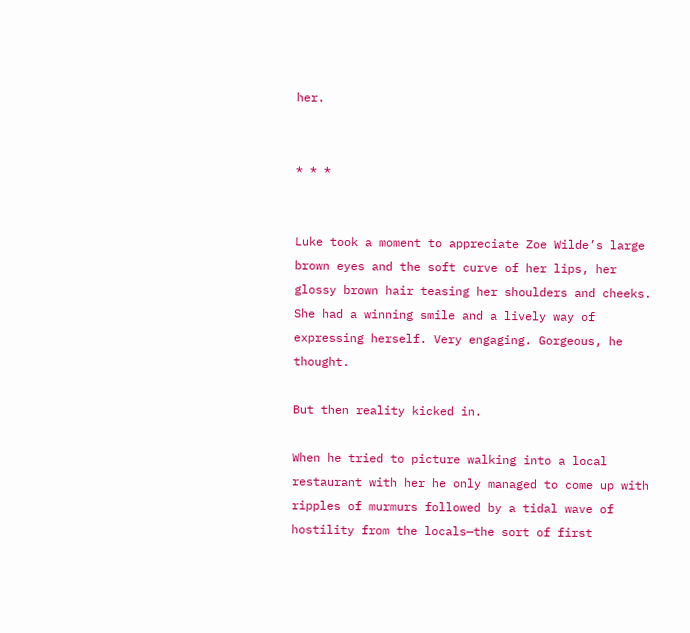her.


* * *


Luke took a moment to appreciate Zoe Wilde’s large brown eyes and the soft curve of her lips, her glossy brown hair teasing her shoulders and cheeks. She had a winning smile and a lively way of expressing herself. Very engaging. Gorgeous, he thought.

But then reality kicked in.

When he tried to picture walking into a local restaurant with her he only managed to come up with ripples of murmurs followed by a tidal wave of hostility from the locals—the sort of first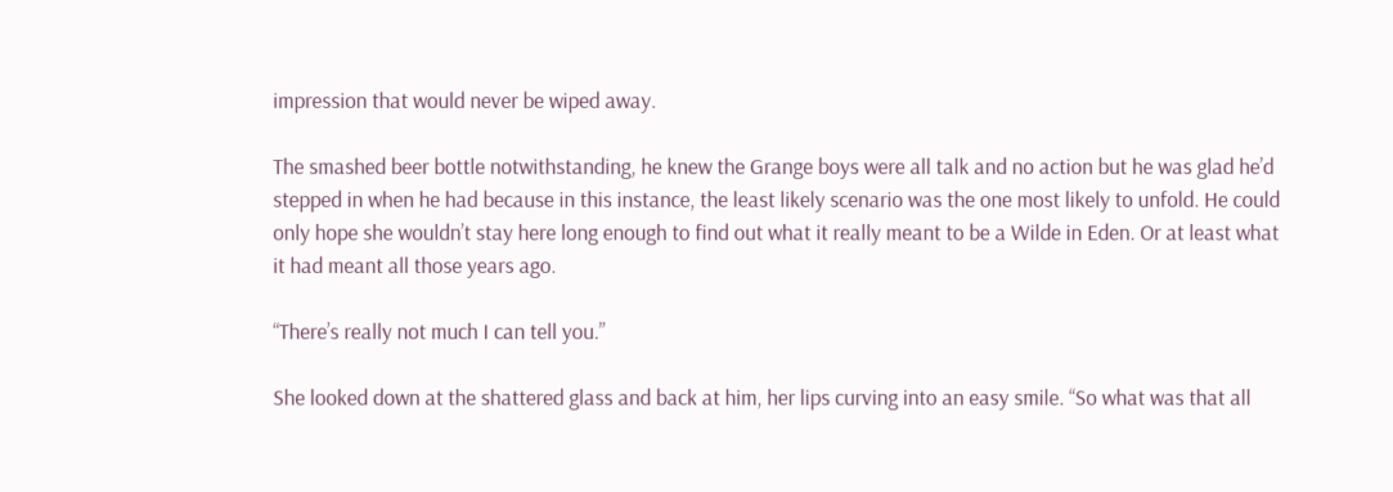impression that would never be wiped away.

The smashed beer bottle notwithstanding, he knew the Grange boys were all talk and no action but he was glad he’d stepped in when he had because in this instance, the least likely scenario was the one most likely to unfold. He could only hope she wouldn’t stay here long enough to find out what it really meant to be a Wilde in Eden. Or at least what it had meant all those years ago.

“There’s really not much I can tell you.”

She looked down at the shattered glass and back at him, her lips curving into an easy smile. “So what was that all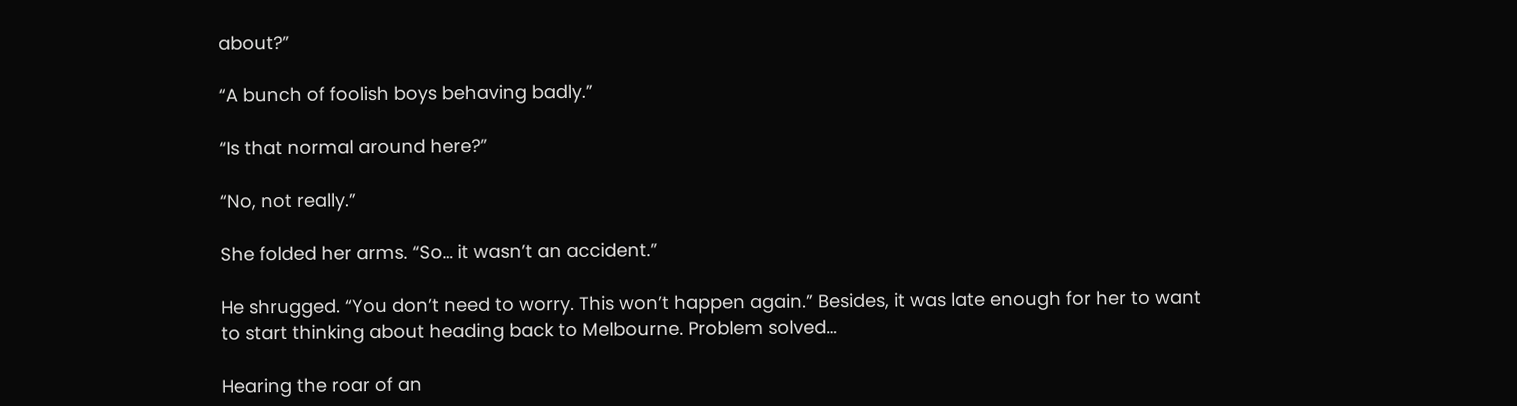about?”

“A bunch of foolish boys behaving badly.”

“Is that normal around here?”

“No, not really.”

She folded her arms. “So… it wasn’t an accident.”

He shrugged. “You don’t need to worry. This won’t happen again.” Besides, it was late enough for her to want to start thinking about heading back to Melbourne. Problem solved…

Hearing the roar of an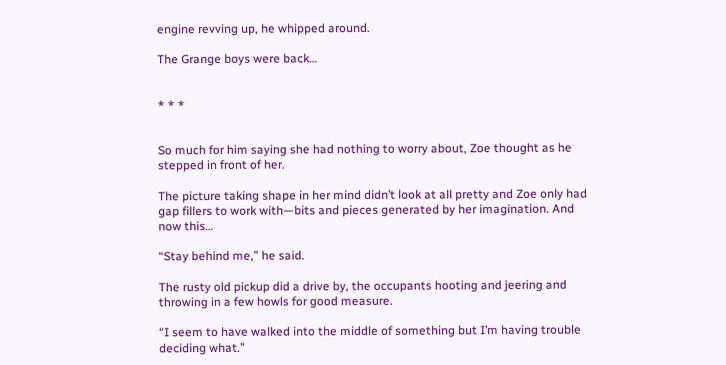engine revving up, he whipped around.

The Grange boys were back…


* * *


So much for him saying she had nothing to worry about, Zoe thought as he stepped in front of her.

The picture taking shape in her mind didn’t look at all pretty and Zoe only had gap fillers to work with—bits and pieces generated by her imagination. And now this…

“Stay behind me,” he said.

The rusty old pickup did a drive by, the occupants hooting and jeering and throwing in a few howls for good measure.

“I seem to have walked into the middle of something but I’m having trouble deciding what.”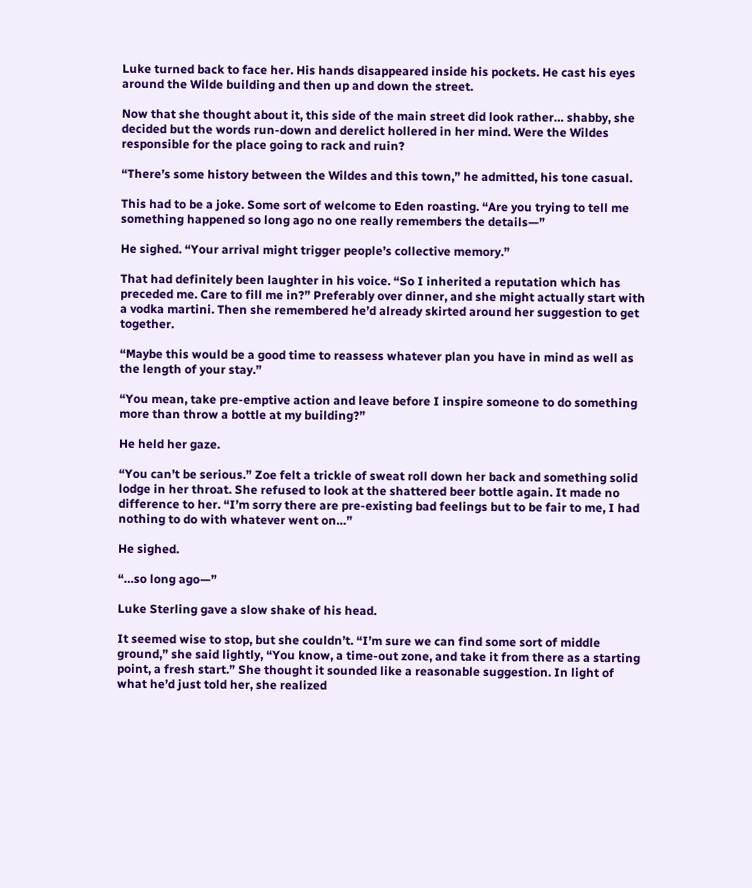Luke turned back to face her. His hands disappeared inside his pockets. He cast his eyes around the Wilde building and then up and down the street.

Now that she thought about it, this side of the main street did look rather… shabby, she decided but the words run-down and derelict hollered in her mind. Were the Wildes responsible for the place going to rack and ruin?

“There’s some history between the Wildes and this town,” he admitted, his tone casual.

This had to be a joke. Some sort of welcome to Eden roasting. “Are you trying to tell me something happened so long ago no one really remembers the details—”

He sighed. “Your arrival might trigger people’s collective memory.”

That had definitely been laughter in his voice. “So I inherited a reputation which has preceded me. Care to fill me in?” Preferably over dinner, and she might actually start with a vodka martini. Then she remembered he’d already skirted around her suggestion to get together.

“Maybe this would be a good time to reassess whatever plan you have in mind as well as the length of your stay.”

“You mean, take pre-emptive action and leave before I inspire someone to do something more than throw a bottle at my building?”

He held her gaze.

“You can’t be serious.” Zoe felt a trickle of sweat roll down her back and something solid lodge in her throat. She refused to look at the shattered beer bottle again. It made no difference to her. “I’m sorry there are pre-existing bad feelings but to be fair to me, I had nothing to do with whatever went on…”

He sighed.

“…so long ago—”

Luke Sterling gave a slow shake of his head.

It seemed wise to stop, but she couldn’t. “I’m sure we can find some sort of middle ground,” she said lightly, “You know, a time-out zone, and take it from there as a starting point, a fresh start.” She thought it sounded like a reasonable suggestion. In light of what he’d just told her, she realized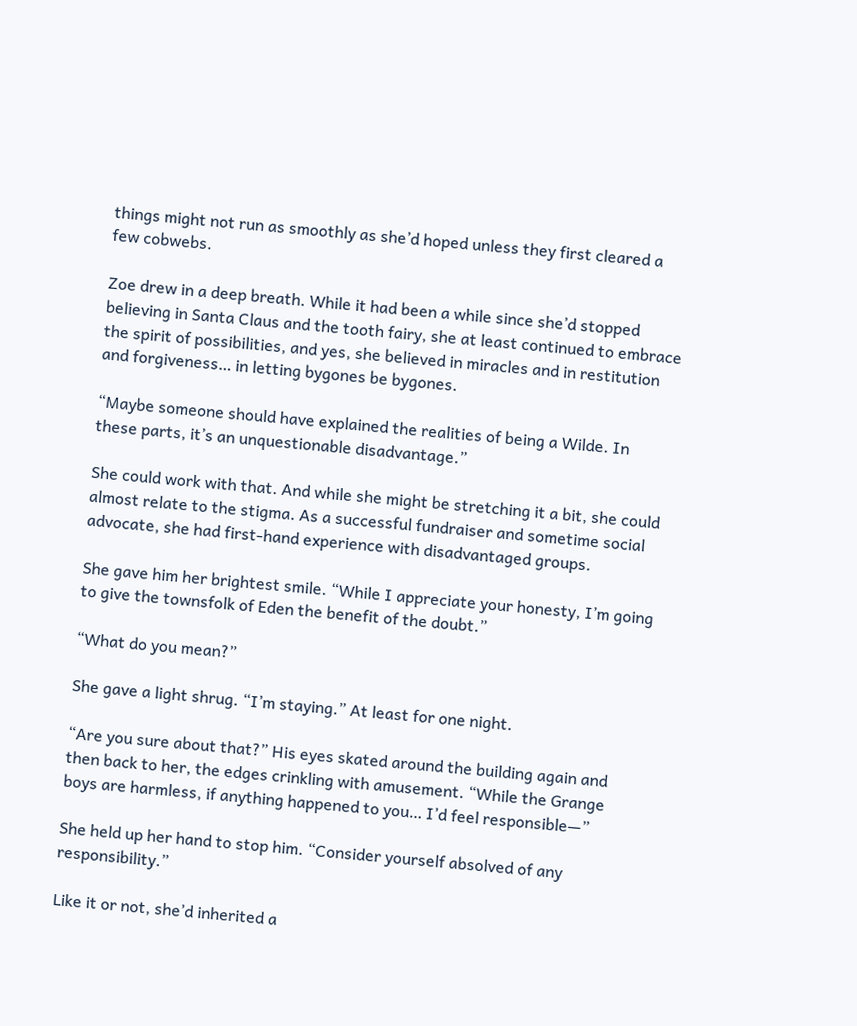things might not run as smoothly as she’d hoped unless they first cleared a few cobwebs.

Zoe drew in a deep breath. While it had been a while since she’d stopped believing in Santa Claus and the tooth fairy, she at least continued to embrace the spirit of possibilities, and yes, she believed in miracles and in restitution and forgiveness… in letting bygones be bygones.

“Maybe someone should have explained the realities of being a Wilde. In these parts, it’s an unquestionable disadvantage.”

She could work with that. And while she might be stretching it a bit, she could almost relate to the stigma. As a successful fundraiser and sometime social advocate, she had first-hand experience with disadvantaged groups.

She gave him her brightest smile. “While I appreciate your honesty, I’m going to give the townsfolk of Eden the benefit of the doubt.”

“What do you mean?”

She gave a light shrug. “I’m staying.” At least for one night.

“Are you sure about that?” His eyes skated around the building again and then back to her, the edges crinkling with amusement. “While the Grange boys are harmless, if anything happened to you… I’d feel responsible—”

She held up her hand to stop him. “Consider yourself absolved of any responsibility.”

Like it or not, she’d inherited a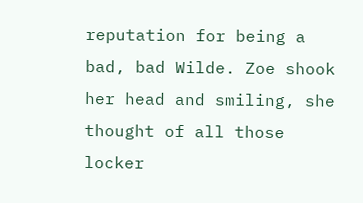reputation for being a bad, bad Wilde. Zoe shook her head and smiling, she thought of all those locker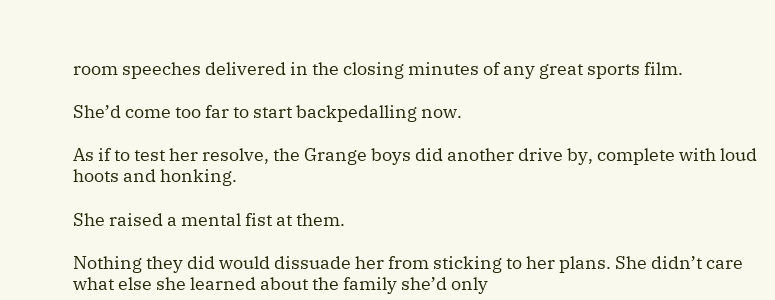room speeches delivered in the closing minutes of any great sports film.

She’d come too far to start backpedalling now.

As if to test her resolve, the Grange boys did another drive by, complete with loud hoots and honking.

She raised a mental fist at them.

Nothing they did would dissuade her from sticking to her plans. She didn’t care what else she learned about the family she’d only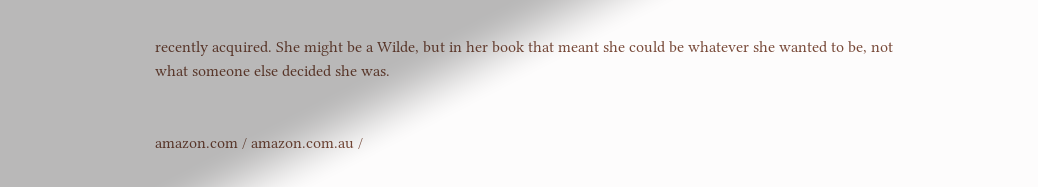recently acquired. She might be a Wilde, but in her book that meant she could be whatever she wanted to be, not what someone else decided she was.


amazon.com / amazon.com.au /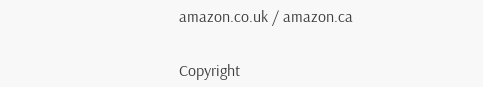amazon.co.uk / amazon.ca


Copyright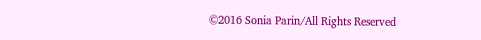©2016 Sonia Parin/All Rights Reserved